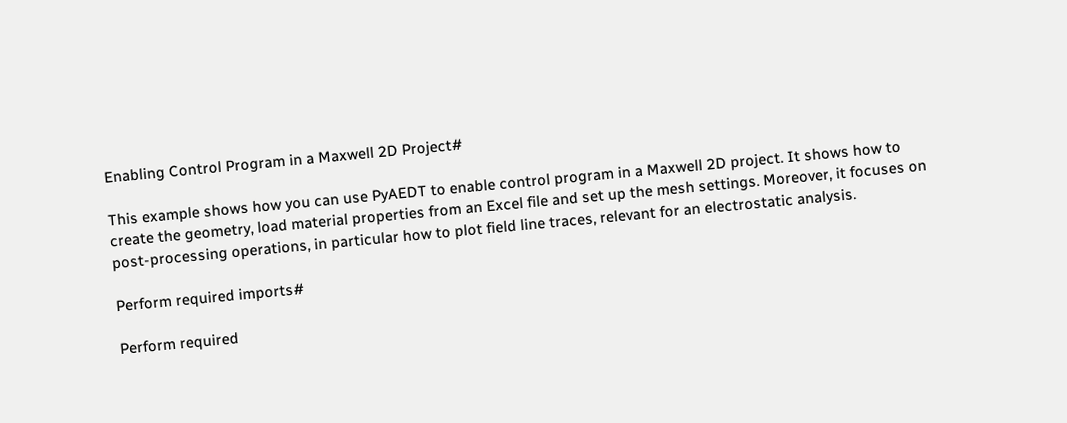Enabling Control Program in a Maxwell 2D Project#

This example shows how you can use PyAEDT to enable control program in a Maxwell 2D project. It shows how to create the geometry, load material properties from an Excel file and set up the mesh settings. Moreover, it focuses on post-processing operations, in particular how to plot field line traces, relevant for an electrostatic analysis.

Perform required imports#

Perform required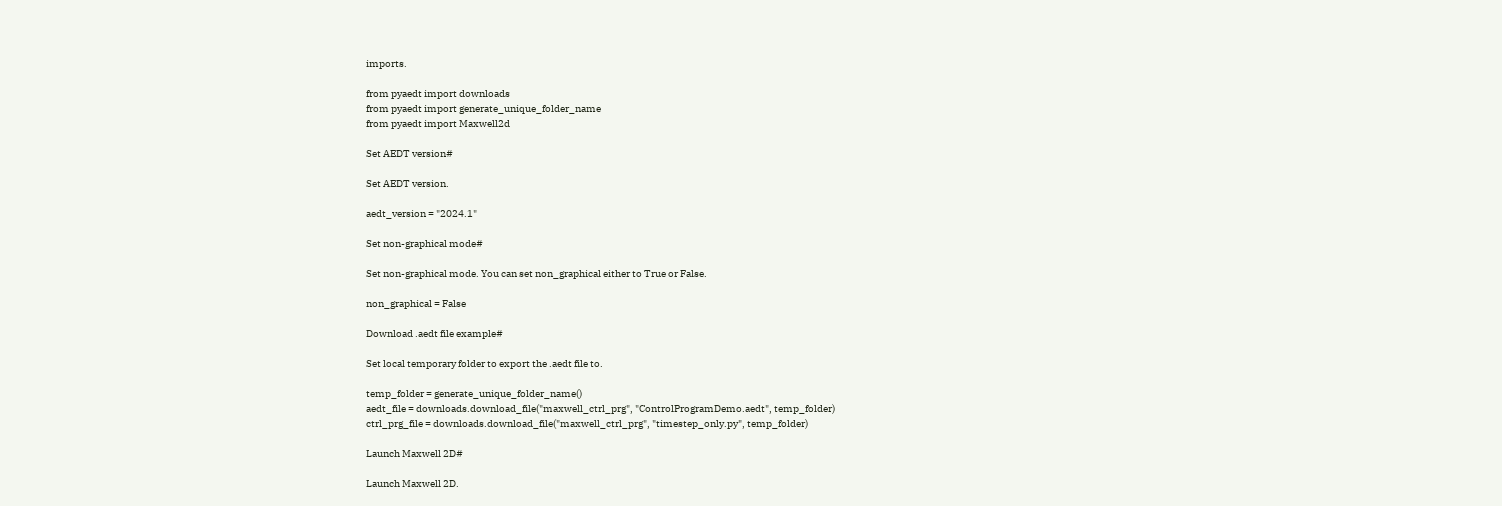imports.

from pyaedt import downloads
from pyaedt import generate_unique_folder_name
from pyaedt import Maxwell2d

Set AEDT version#

Set AEDT version.

aedt_version = "2024.1"

Set non-graphical mode#

Set non-graphical mode. You can set non_graphical either to True or False.

non_graphical = False

Download .aedt file example#

Set local temporary folder to export the .aedt file to.

temp_folder = generate_unique_folder_name()
aedt_file = downloads.download_file("maxwell_ctrl_prg", "ControlProgramDemo.aedt", temp_folder)
ctrl_prg_file = downloads.download_file("maxwell_ctrl_prg", "timestep_only.py", temp_folder)

Launch Maxwell 2D#

Launch Maxwell 2D.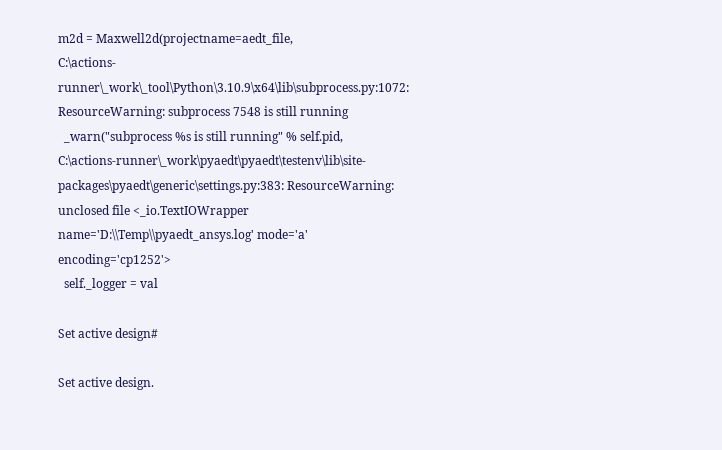m2d = Maxwell2d(projectname=aedt_file,
C:\actions-runner\_work\_tool\Python\3.10.9\x64\lib\subprocess.py:1072: ResourceWarning: subprocess 7548 is still running
  _warn("subprocess %s is still running" % self.pid,
C:\actions-runner\_work\pyaedt\pyaedt\testenv\lib\site-packages\pyaedt\generic\settings.py:383: ResourceWarning: unclosed file <_io.TextIOWrapper name='D:\\Temp\\pyaedt_ansys.log' mode='a' encoding='cp1252'>
  self._logger = val

Set active design#

Set active design.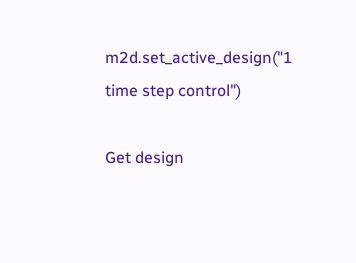m2d.set_active_design("1 time step control")

Get design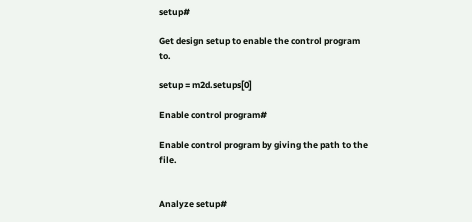setup#

Get design setup to enable the control program to.

setup = m2d.setups[0]

Enable control program#

Enable control program by giving the path to the file.


Analyze setup#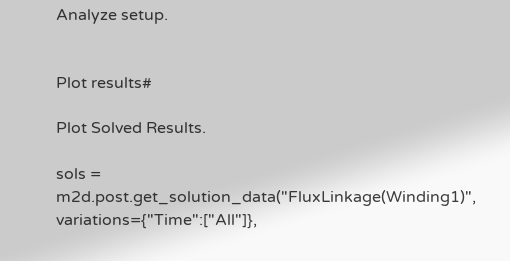Analyze setup.


Plot results#

Plot Solved Results.

sols = m2d.post.get_solution_data("FluxLinkage(Winding1)", variations={"Time":["All"]},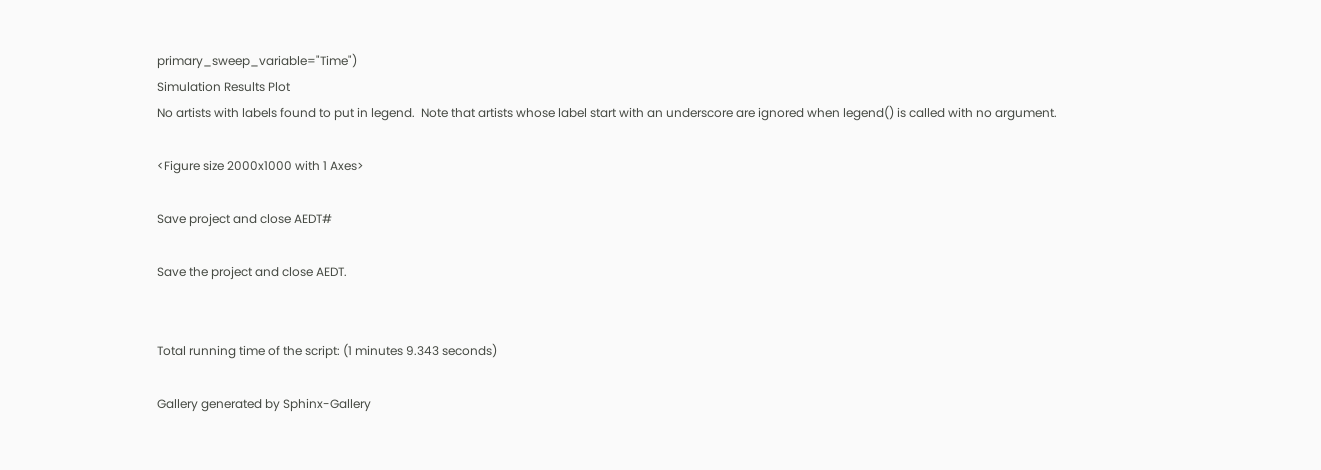primary_sweep_variable="Time")
Simulation Results Plot
No artists with labels found to put in legend.  Note that artists whose label start with an underscore are ignored when legend() is called with no argument.

<Figure size 2000x1000 with 1 Axes>

Save project and close AEDT#

Save the project and close AEDT.


Total running time of the script: (1 minutes 9.343 seconds)

Gallery generated by Sphinx-Gallery